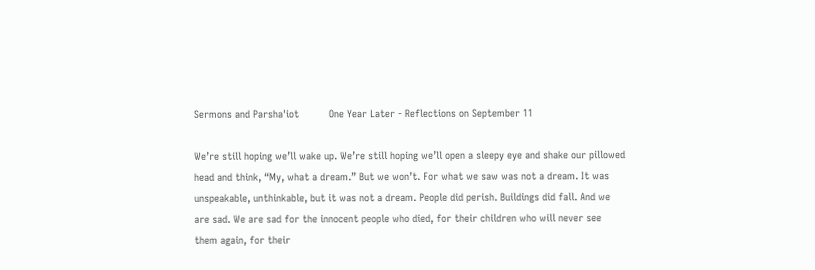Sermons and Parsha'iot          One Year Later - Reflections on September 11

We’re still hoping we’ll wake up. We’re still hoping we’ll open a sleepy eye and shake our pillowed head and think, “My, what a dream.” But we won’t. For what we saw was not a dream. It was unspeakable, unthinkable, but it was not a dream. People did perish. Buildings did fall. And we are sad. We are sad for the innocent people who died, for their children who will never see them again, for their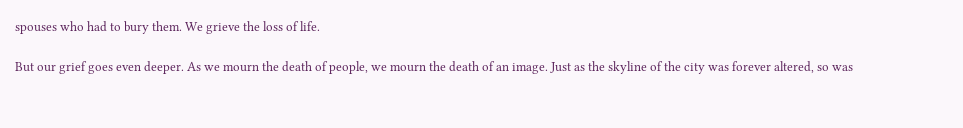spouses who had to bury them. We grieve the loss of life.

But our grief goes even deeper. As we mourn the death of people, we mourn the death of an image. Just as the skyline of the city was forever altered, so was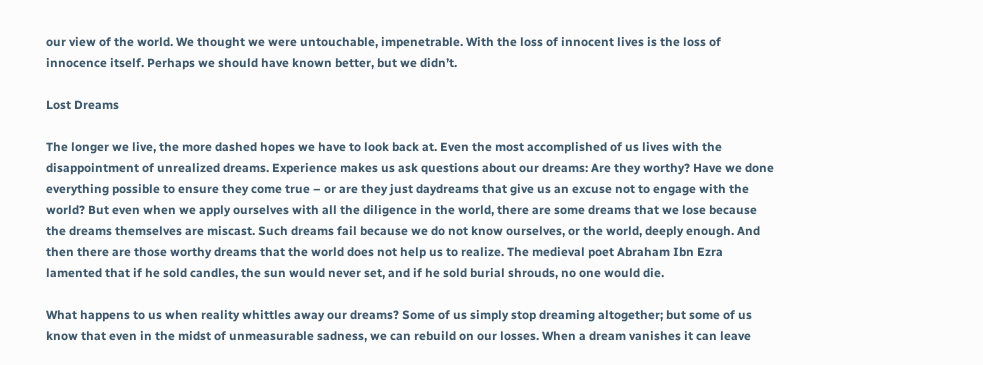our view of the world. We thought we were untouchable, impenetrable. With the loss of innocent lives is the loss of innocence itself. Perhaps we should have known better, but we didn’t.

Lost Dreams

The longer we live, the more dashed hopes we have to look back at. Even the most accomplished of us lives with the disappointment of unrealized dreams. Experience makes us ask questions about our dreams: Are they worthy? Have we done everything possible to ensure they come true – or are they just daydreams that give us an excuse not to engage with the world? But even when we apply ourselves with all the diligence in the world, there are some dreams that we lose because the dreams themselves are miscast. Such dreams fail because we do not know ourselves, or the world, deeply enough. And then there are those worthy dreams that the world does not help us to realize. The medieval poet Abraham Ibn Ezra lamented that if he sold candles, the sun would never set, and if he sold burial shrouds, no one would die.

What happens to us when reality whittles away our dreams? Some of us simply stop dreaming altogether; but some of us know that even in the midst of unmeasurable sadness, we can rebuild on our losses. When a dream vanishes it can leave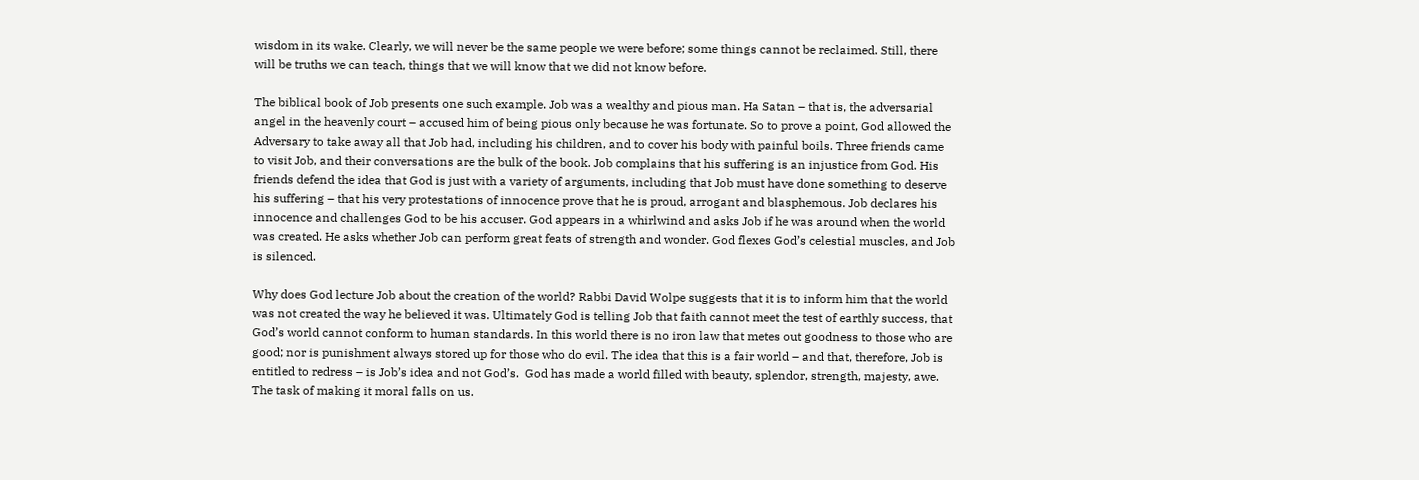wisdom in its wake. Clearly, we will never be the same people we were before; some things cannot be reclaimed. Still, there will be truths we can teach, things that we will know that we did not know before.

The biblical book of Job presents one such example. Job was a wealthy and pious man. Ha Satan – that is, the adversarial angel in the heavenly court – accused him of being pious only because he was fortunate. So to prove a point, God allowed the Adversary to take away all that Job had, including his children, and to cover his body with painful boils. Three friends came to visit Job, and their conversations are the bulk of the book. Job complains that his suffering is an injustice from God. His friends defend the idea that God is just with a variety of arguments, including that Job must have done something to deserve his suffering – that his very protestations of innocence prove that he is proud, arrogant and blasphemous. Job declares his innocence and challenges God to be his accuser. God appears in a whirlwind and asks Job if he was around when the world was created. He asks whether Job can perform great feats of strength and wonder. God flexes God’s celestial muscles, and Job is silenced.

Why does God lecture Job about the creation of the world? Rabbi David Wolpe suggests that it is to inform him that the world was not created the way he believed it was. Ultimately God is telling Job that faith cannot meet the test of earthly success, that God’s world cannot conform to human standards. In this world there is no iron law that metes out goodness to those who are good; nor is punishment always stored up for those who do evil. The idea that this is a fair world – and that, therefore, Job is entitled to redress – is Job’s idea and not God’s.  God has made a world filled with beauty, splendor, strength, majesty, awe. The task of making it moral falls on us.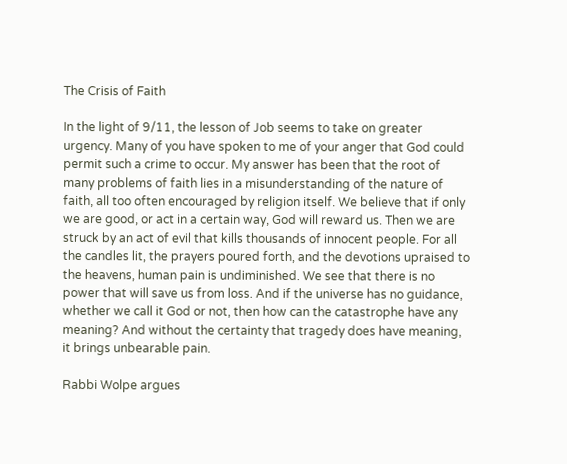The Crisis of Faith

In the light of 9/11, the lesson of Job seems to take on greater urgency. Many of you have spoken to me of your anger that God could permit such a crime to occur. My answer has been that the root of many problems of faith lies in a misunderstanding of the nature of faith, all too often encouraged by religion itself. We believe that if only we are good, or act in a certain way, God will reward us. Then we are struck by an act of evil that kills thousands of innocent people. For all the candles lit, the prayers poured forth, and the devotions upraised to the heavens, human pain is undiminished. We see that there is no power that will save us from loss. And if the universe has no guidance, whether we call it God or not, then how can the catastrophe have any meaning? And without the certainty that tragedy does have meaning, it brings unbearable pain.

Rabbi Wolpe argues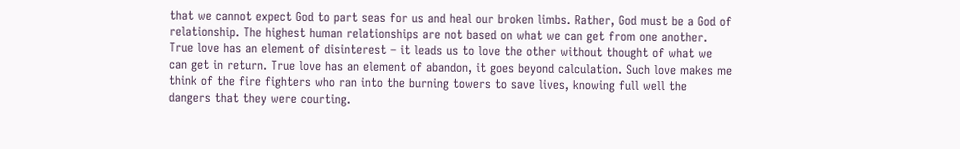that we cannot expect God to part seas for us and heal our broken limbs. Rather, God must be a God of relationship. The highest human relationships are not based on what we can get from one another. True love has an element of disinterest – it leads us to love the other without thought of what we can get in return. True love has an element of abandon, it goes beyond calculation. Such love makes me think of the fire fighters who ran into the burning towers to save lives, knowing full well the dangers that they were courting.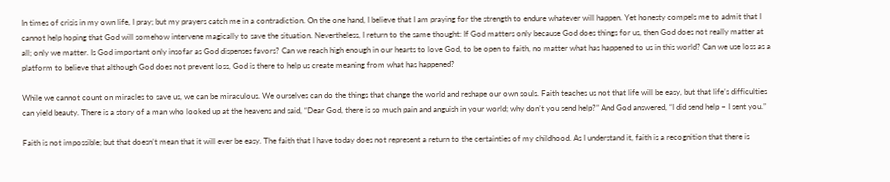In times of crisis in my own life, I pray; but my prayers catch me in a contradiction. On the one hand, I believe that I am praying for the strength to endure whatever will happen. Yet honesty compels me to admit that I cannot help hoping that God will somehow intervene magically to save the situation. Nevertheless, I return to the same thought: If God matters only because God does things for us, then God does not really matter at all; only we matter. Is God important only insofar as God dispenses favors? Can we reach high enough in our hearts to love God, to be open to faith, no matter what has happened to us in this world? Can we use loss as a platform to believe that although God does not prevent loss, God is there to help us create meaning from what has happened?

While we cannot count on miracles to save us, we can be miraculous. We ourselves can do the things that change the world and reshape our own souls. Faith teaches us not that life will be easy, but that life’s difficulties can yield beauty. There is a story of a man who looked up at the heavens and said, “Dear God, there is so much pain and anguish in your world; why don’t you send help?” And God answered, “I did send help – I sent you.”

Faith is not impossible; but that doesn’t mean that it will ever be easy. The faith that I have today does not represent a return to the certainties of my childhood. As I understand it, faith is a recognition that there is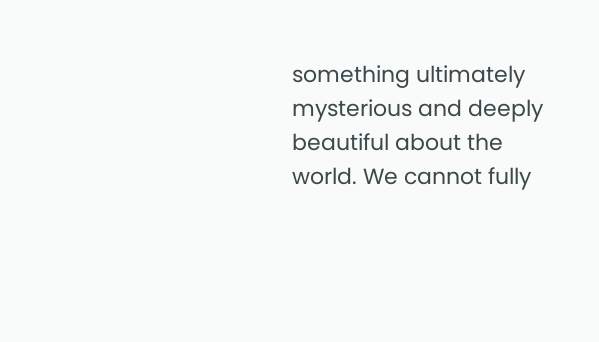something ultimately mysterious and deeply beautiful about the world. We cannot fully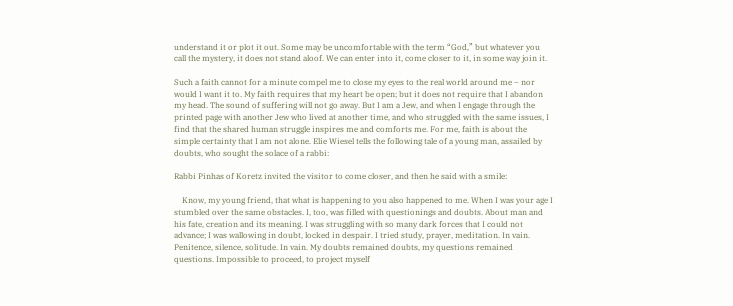understand it or plot it out. Some may be uncomfortable with the term “God,” but whatever you call the mystery, it does not stand aloof. We can enter into it, come closer to it, in some way join it.

Such a faith cannot for a minute compel me to close my eyes to the real world around me – nor would I want it to. My faith requires that my heart be open; but it does not require that I abandon my head. The sound of suffering will not go away. But I am a Jew, and when I engage through the printed page with another Jew who lived at another time, and who struggled with the same issues, I find that the shared human struggle inspires me and comforts me. For me, faith is about the simple certainty that I am not alone. Elie Wiesel tells the following tale of a young man, assailed by doubts, who sought the solace of a rabbi:

Rabbi Pinhas of Koretz invited the visitor to come closer, and then he said with a smile:

    Know, my young friend, that what is happening to you also happened to me. When I was your age I stumbled over the same obstacles. I, too, was filled with questionings and doubts. About man and his fate, creation and its meaning. I was struggling with so many dark forces that I could not advance; I was wallowing in doubt, locked in despair. I tried study, prayer, meditation. In vain. Penitence, silence, solitude. In vain. My doubts remained doubts, my questions remained questions. Impossible to proceed, to project myself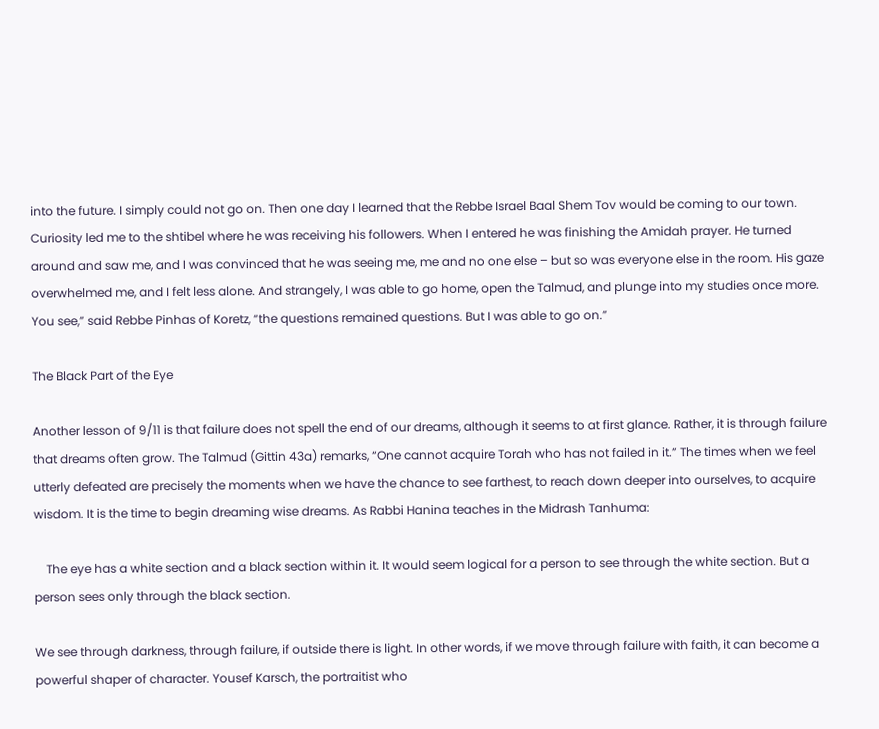into the future. I simply could not go on. Then one day I learned that the Rebbe Israel Baal Shem Tov would be coming to our town. Curiosity led me to the shtibel where he was receiving his followers. When I entered he was finishing the Amidah prayer. He turned around and saw me, and I was convinced that he was seeing me, me and no one else – but so was everyone else in the room. His gaze overwhelmed me, and I felt less alone. And strangely, I was able to go home, open the Talmud, and plunge into my studies once more. You see,” said Rebbe Pinhas of Koretz, “the questions remained questions. But I was able to go on.”

The Black Part of the Eye

Another lesson of 9/11 is that failure does not spell the end of our dreams, although it seems to at first glance. Rather, it is through failure that dreams often grow. The Talmud (Gittin 43a) remarks, “One cannot acquire Torah who has not failed in it.” The times when we feel utterly defeated are precisely the moments when we have the chance to see farthest, to reach down deeper into ourselves, to acquire wisdom. It is the time to begin dreaming wise dreams. As Rabbi Hanina teaches in the Midrash Tanhuma:

    The eye has a white section and a black section within it. It would seem logical for a person to see through the white section. But a person sees only through the black section.

We see through darkness, through failure, if outside there is light. In other words, if we move through failure with faith, it can become a powerful shaper of character. Yousef Karsch, the portraitist who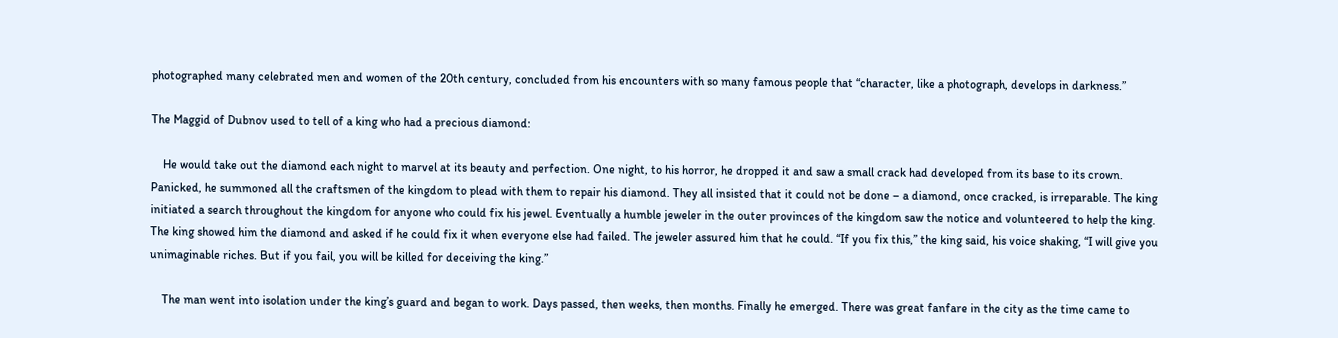photographed many celebrated men and women of the 20th century, concluded from his encounters with so many famous people that “character, like a photograph, develops in darkness.”

The Maggid of Dubnov used to tell of a king who had a precious diamond:

    He would take out the diamond each night to marvel at its beauty and perfection. One night, to his horror, he dropped it and saw a small crack had developed from its base to its crown. Panicked, he summoned all the craftsmen of the kingdom to plead with them to repair his diamond. They all insisted that it could not be done – a diamond, once cracked, is irreparable. The king initiated a search throughout the kingdom for anyone who could fix his jewel. Eventually a humble jeweler in the outer provinces of the kingdom saw the notice and volunteered to help the king. The king showed him the diamond and asked if he could fix it when everyone else had failed. The jeweler assured him that he could. “If you fix this,” the king said, his voice shaking, “I will give you unimaginable riches. But if you fail, you will be killed for deceiving the king.”

    The man went into isolation under the king’s guard and began to work. Days passed, then weeks, then months. Finally he emerged. There was great fanfare in the city as the time came to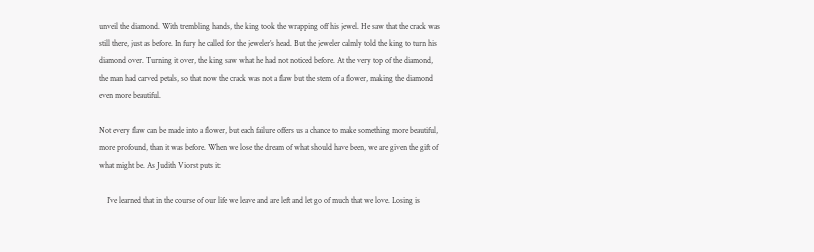unveil the diamond. With trembling hands, the king took the wrapping off his jewel. He saw that the crack was still there, just as before. In fury he called for the jeweler’s head. But the jeweler calmly told the king to turn his diamond over. Turning it over, the king saw what he had not noticed before. At the very top of the diamond, the man had carved petals, so that now the crack was not a flaw but the stem of a flower, making the diamond even more beautiful.

Not every flaw can be made into a flower, but each failure offers us a chance to make something more beautiful, more profound, than it was before. When we lose the dream of what should have been, we are given the gift of what might be. As Judith Viorst puts it:

    I’ve learned that in the course of our life we leave and are left and let go of much that we love. Losing is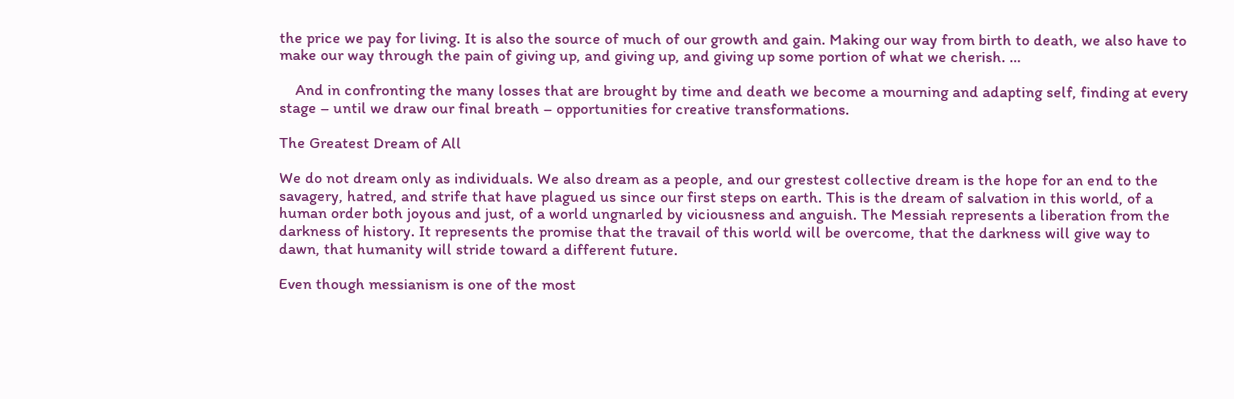the price we pay for living. It is also the source of much of our growth and gain. Making our way from birth to death, we also have to make our way through the pain of giving up, and giving up, and giving up some portion of what we cherish. …

    And in confronting the many losses that are brought by time and death we become a mourning and adapting self, finding at every stage – until we draw our final breath – opportunities for creative transformations.

The Greatest Dream of All

We do not dream only as individuals. We also dream as a people, and our grestest collective dream is the hope for an end to the savagery, hatred, and strife that have plagued us since our first steps on earth. This is the dream of salvation in this world, of a human order both joyous and just, of a world ungnarled by viciousness and anguish. The Messiah represents a liberation from the darkness of history. It represents the promise that the travail of this world will be overcome, that the darkness will give way to dawn, that humanity will stride toward a different future.

Even though messianism is one of the most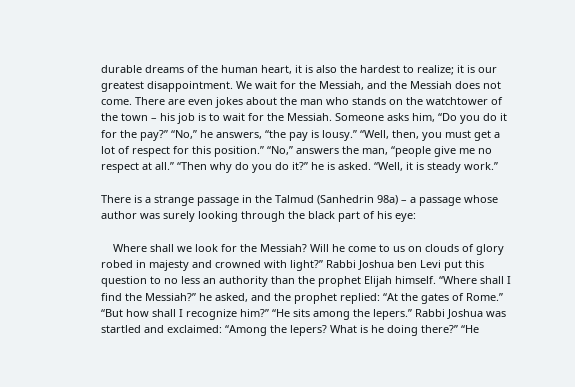durable dreams of the human heart, it is also the hardest to realize; it is our greatest disappointment. We wait for the Messiah, and the Messiah does not come. There are even jokes about the man who stands on the watchtower of the town – his job is to wait for the Messiah. Someone asks him, “Do you do it for the pay?” “No,” he answers, “the pay is lousy.” “Well, then, you must get a lot of respect for this position.” “No,” answers the man, “people give me no respect at all.” “Then why do you do it?” he is asked. “Well, it is steady work.”

There is a strange passage in the Talmud (Sanhedrin 98a) – a passage whose author was surely looking through the black part of his eye:

    Where shall we look for the Messiah? Will he come to us on clouds of glory robed in majesty and crowned with light?” Rabbi Joshua ben Levi put this question to no less an authority than the prophet Elijah himself. “Where shall I find the Messiah?” he asked, and the prophet replied: “At the gates of Rome.” “But how shall I recognize him?” “He sits among the lepers.” Rabbi Joshua was startled and exclaimed: “Among the lepers? What is he doing there?” “He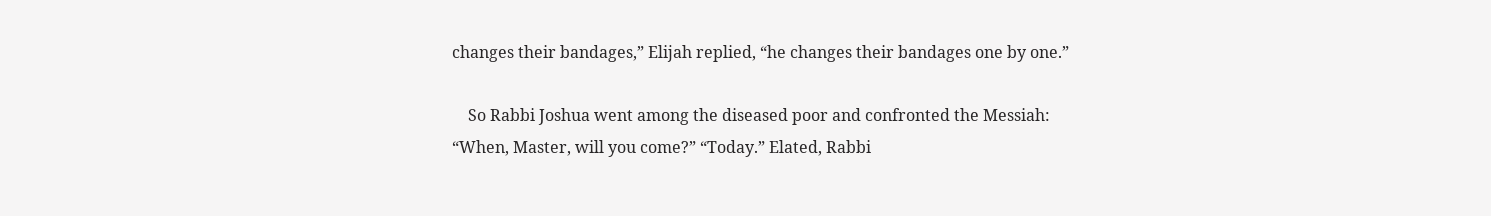changes their bandages,” Elijah replied, “he changes their bandages one by one.”

    So Rabbi Joshua went among the diseased poor and confronted the Messiah: “When, Master, will you come?” “Today.” Elated, Rabbi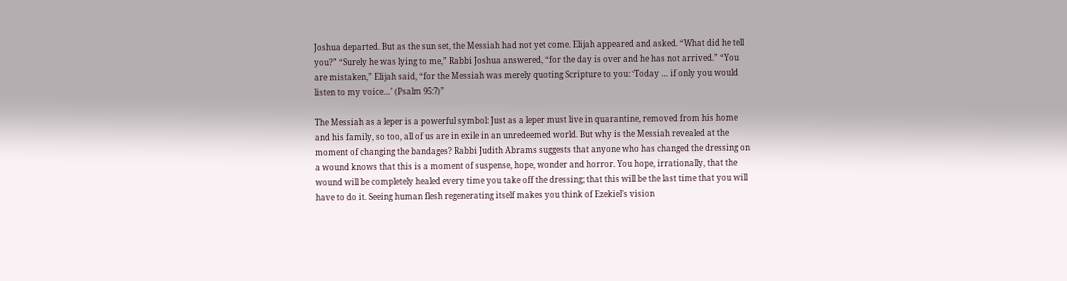Joshua departed. But as the sun set, the Messiah had not yet come. Elijah appeared and asked. “What did he tell you?” “Surely he was lying to me,” Rabbi Joshua answered, “for the day is over and he has not arrived.” “You are mistaken,” Elijah said, “for the Messiah was merely quoting Scripture to you: ‘Today … if only you would listen to my voice…’ (Psalm 95:7)”

The Messiah as a leper is a powerful symbol: Just as a leper must live in quarantine, removed from his home and his family, so too, all of us are in exile in an unredeemed world. But why is the Messiah revealed at the moment of changing the bandages? Rabbi Judith Abrams suggests that anyone who has changed the dressing on a wound knows that this is a moment of suspense, hope, wonder and horror. You hope, irrationally, that the wound will be completely healed every time you take off the dressing; that this will be the last time that you will have to do it. Seeing human flesh regenerating itself makes you think of Ezekiel’s vision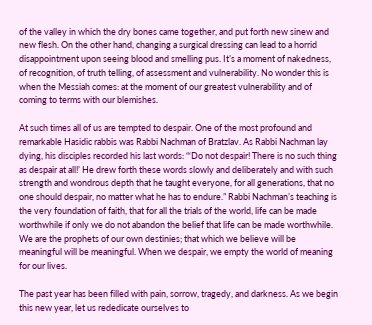of the valley in which the dry bones came together, and put forth new sinew and new flesh. On the other hand, changing a surgical dressing can lead to a horrid disappointment upon seeing blood and smelling pus. It’s a moment of nakedness, of recognition, of truth telling, of assessment and vulnerability. No wonder this is when the Messiah comes: at the moment of our greatest vulnerability and of coming to terms with our blemishes.

At such times all of us are tempted to despair. One of the most profound and remarkable Hasidic rabbis was Rabbi Nachman of Bratzlav. As Rabbi Nachman lay dying, his disciples recorded his last words: “‘Do not despair! There is no such thing as despair at all!’ He drew forth these words slowly and deliberately and with such strength and wondrous depth that he taught everyone, for all generations, that no one should despair, no matter what he has to endure.” Rabbi Nachman’s teaching is the very foundation of faith, that for all the trials of the world, life can be made worthwhile if only we do not abandon the belief that life can be made worthwhile. We are the prophets of our own destinies; that which we believe will be meaningful will be meaningful. When we despair, we empty the world of meaning for our lives.

The past year has been filled with pain, sorrow, tragedy, and darkness. As we begin this new year, let us rededicate ourselves to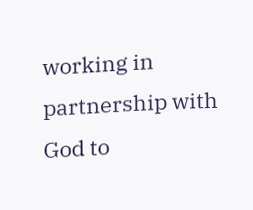working in partnership with God to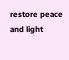restore peace and light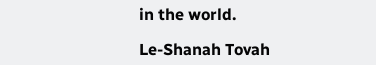in the world.

Le-Shanah Tovah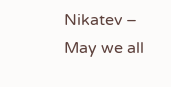Nikatev – May we all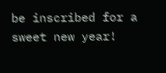be inscribed for a sweet new year!